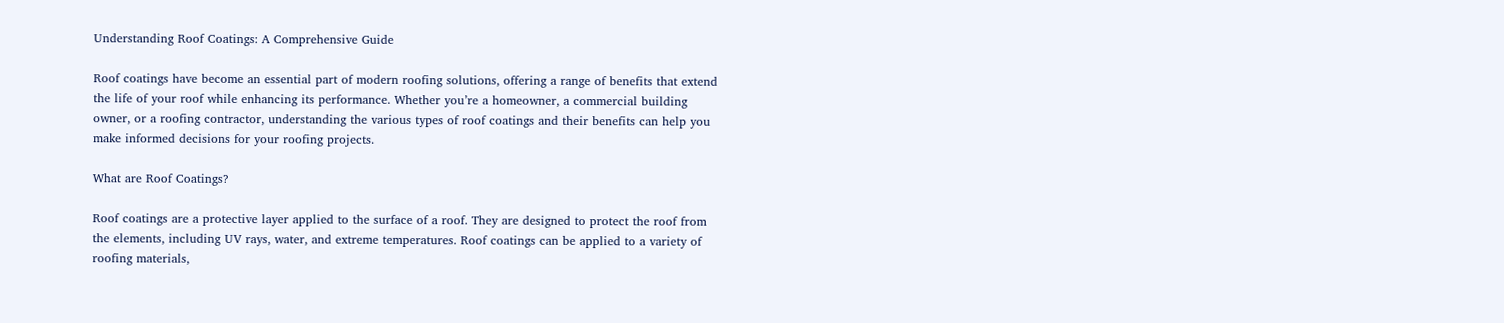Understanding Roof Coatings: A Comprehensive Guide

Roof coatings have become an essential part of modern roofing solutions, offering a range of benefits that extend the life of your roof while enhancing its performance. Whether you’re a homeowner, a commercial building owner, or a roofing contractor, understanding the various types of roof coatings and their benefits can help you make informed decisions for your roofing projects.

What are Roof Coatings?

Roof coatings are a protective layer applied to the surface of a roof. They are designed to protect the roof from the elements, including UV rays, water, and extreme temperatures. Roof coatings can be applied to a variety of roofing materials,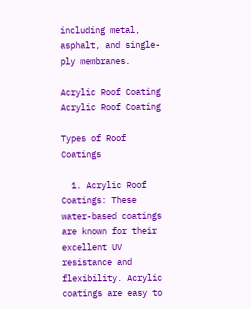including metal, asphalt, and single-ply membranes.

Acrylic Roof Coating
Acrylic Roof Coating

Types of Roof Coatings

  1. Acrylic Roof Coatings: These water-based coatings are known for their excellent UV resistance and flexibility. Acrylic coatings are easy to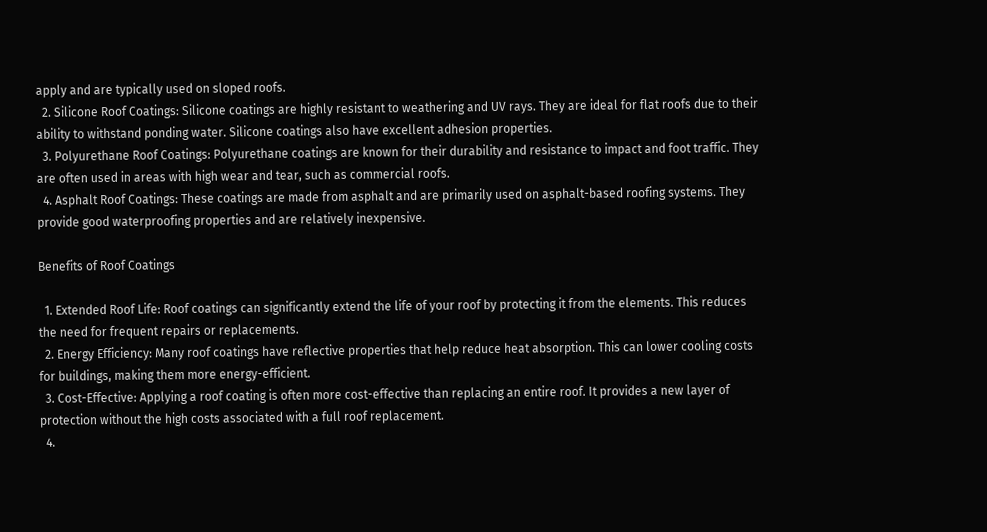apply and are typically used on sloped roofs.
  2. Silicone Roof Coatings: Silicone coatings are highly resistant to weathering and UV rays. They are ideal for flat roofs due to their ability to withstand ponding water. Silicone coatings also have excellent adhesion properties.
  3. Polyurethane Roof Coatings: Polyurethane coatings are known for their durability and resistance to impact and foot traffic. They are often used in areas with high wear and tear, such as commercial roofs.
  4. Asphalt Roof Coatings: These coatings are made from asphalt and are primarily used on asphalt-based roofing systems. They provide good waterproofing properties and are relatively inexpensive.

Benefits of Roof Coatings

  1. Extended Roof Life: Roof coatings can significantly extend the life of your roof by protecting it from the elements. This reduces the need for frequent repairs or replacements.
  2. Energy Efficiency: Many roof coatings have reflective properties that help reduce heat absorption. This can lower cooling costs for buildings, making them more energy-efficient.
  3. Cost-Effective: Applying a roof coating is often more cost-effective than replacing an entire roof. It provides a new layer of protection without the high costs associated with a full roof replacement.
  4.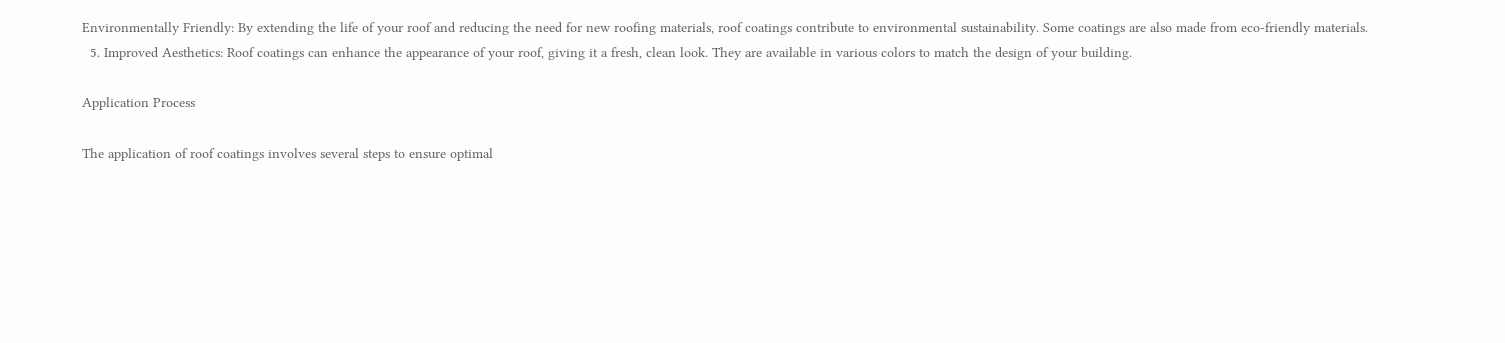Environmentally Friendly: By extending the life of your roof and reducing the need for new roofing materials, roof coatings contribute to environmental sustainability. Some coatings are also made from eco-friendly materials.
  5. Improved Aesthetics: Roof coatings can enhance the appearance of your roof, giving it a fresh, clean look. They are available in various colors to match the design of your building.

Application Process

The application of roof coatings involves several steps to ensure optimal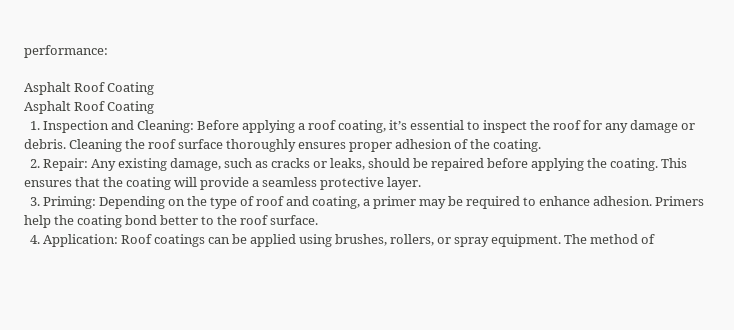performance:

Asphalt Roof Coating
Asphalt Roof Coating
  1. Inspection and Cleaning: Before applying a roof coating, it’s essential to inspect the roof for any damage or debris. Cleaning the roof surface thoroughly ensures proper adhesion of the coating.
  2. Repair: Any existing damage, such as cracks or leaks, should be repaired before applying the coating. This ensures that the coating will provide a seamless protective layer.
  3. Priming: Depending on the type of roof and coating, a primer may be required to enhance adhesion. Primers help the coating bond better to the roof surface.
  4. Application: Roof coatings can be applied using brushes, rollers, or spray equipment. The method of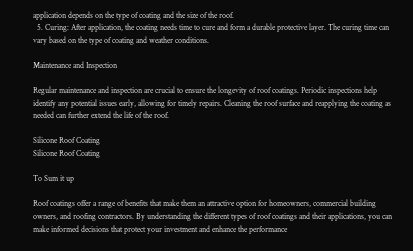application depends on the type of coating and the size of the roof.
  5. Curing: After application, the coating needs time to cure and form a durable protective layer. The curing time can vary based on the type of coating and weather conditions.

Maintenance and Inspection

Regular maintenance and inspection are crucial to ensure the longevity of roof coatings. Periodic inspections help identify any potential issues early, allowing for timely repairs. Cleaning the roof surface and reapplying the coating as needed can further extend the life of the roof.

Silicone Roof Coating
Silicone Roof Coating

To Sum it up

Roof coatings offer a range of benefits that make them an attractive option for homeowners, commercial building owners, and roofing contractors. By understanding the different types of roof coatings and their applications, you can make informed decisions that protect your investment and enhance the performance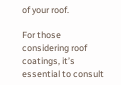of your roof.

For those considering roof coatings, it’s essential to consult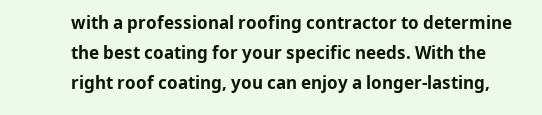with a professional roofing contractor to determine the best coating for your specific needs. With the right roof coating, you can enjoy a longer-lasting,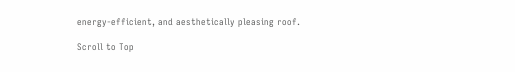energy-efficient, and aesthetically pleasing roof.

Scroll to Top